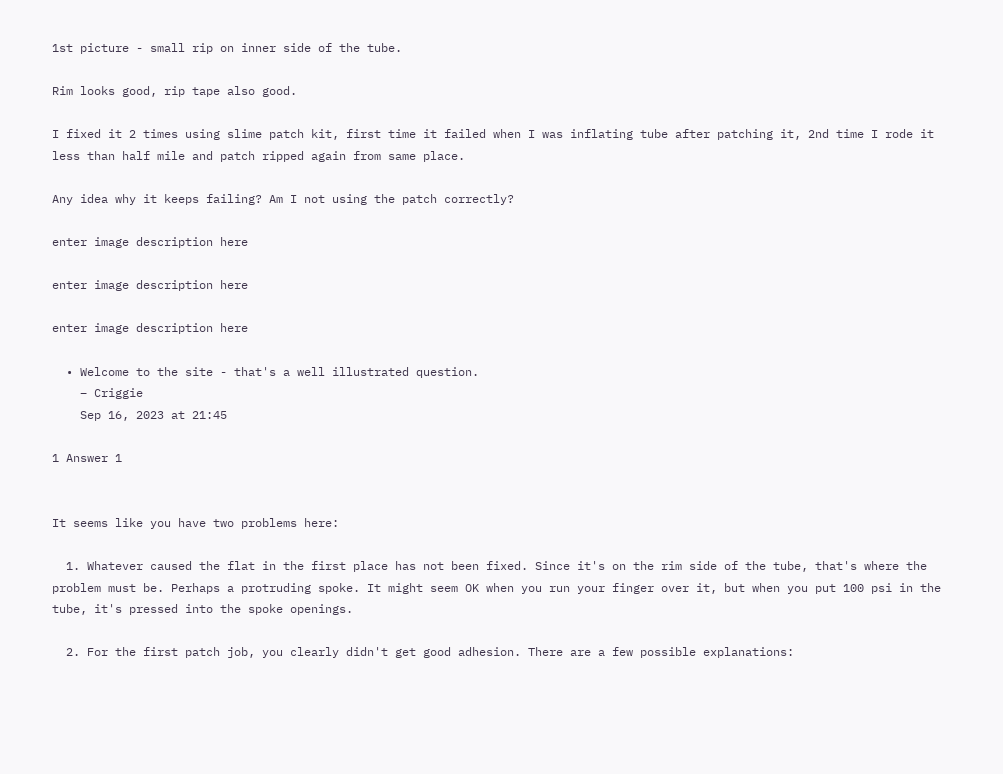1st picture - small rip on inner side of the tube.

Rim looks good, rip tape also good.

I fixed it 2 times using slime patch kit, first time it failed when I was inflating tube after patching it, 2nd time I rode it less than half mile and patch ripped again from same place.

Any idea why it keeps failing? Am I not using the patch correctly?

enter image description here

enter image description here

enter image description here

  • Welcome to the site - that's a well illustrated question.
    – Criggie
    Sep 16, 2023 at 21:45

1 Answer 1


It seems like you have two problems here:

  1. Whatever caused the flat in the first place has not been fixed. Since it's on the rim side of the tube, that's where the problem must be. Perhaps a protruding spoke. It might seem OK when you run your finger over it, but when you put 100 psi in the tube, it's pressed into the spoke openings.

  2. For the first patch job, you clearly didn't get good adhesion. There are a few possible explanations: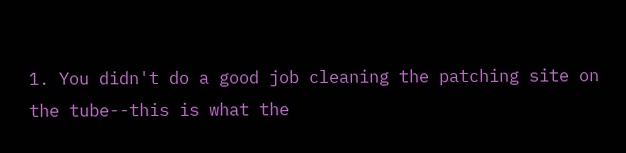1. You didn't do a good job cleaning the patching site on the tube--this is what the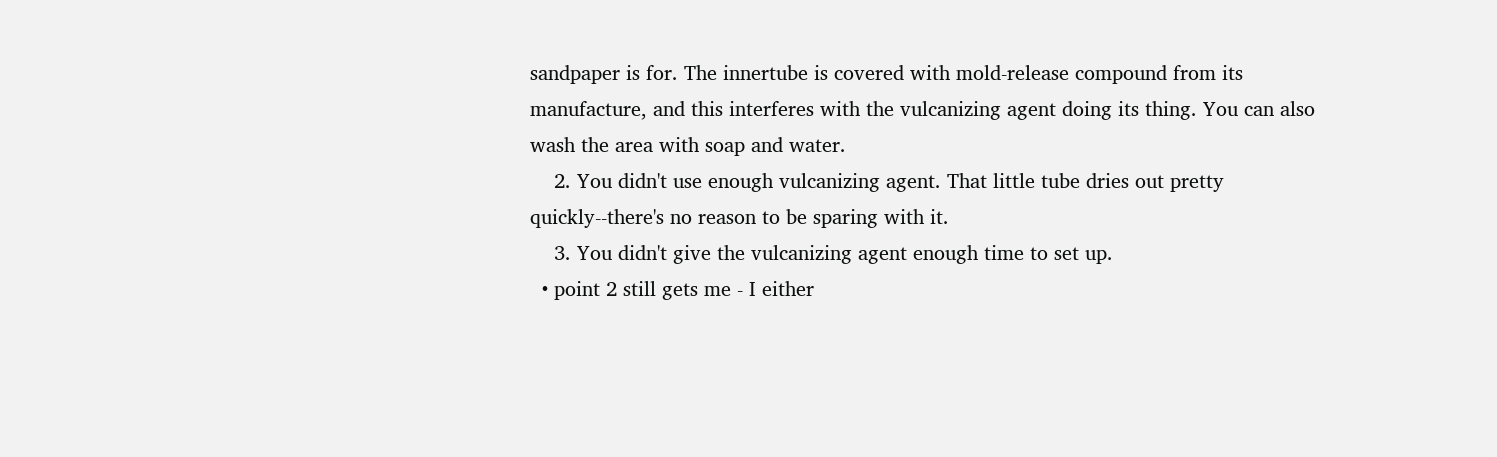sandpaper is for. The innertube is covered with mold-release compound from its manufacture, and this interferes with the vulcanizing agent doing its thing. You can also wash the area with soap and water.
    2. You didn't use enough vulcanizing agent. That little tube dries out pretty quickly--there's no reason to be sparing with it.
    3. You didn't give the vulcanizing agent enough time to set up.
  • point 2 still gets me - I either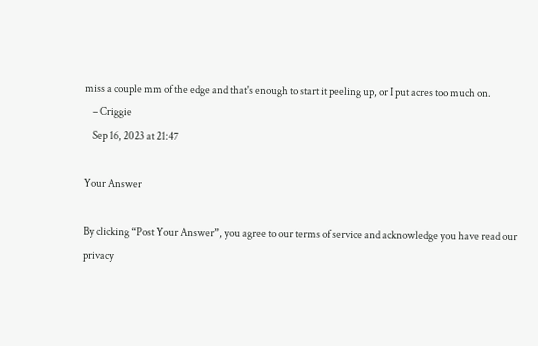miss a couple mm of the edge and that's enough to start it peeling up, or I put acres too much on.
    – Criggie
    Sep 16, 2023 at 21:47

Your Answer

By clicking “Post Your Answer”, you agree to our terms of service and acknowledge you have read our privacy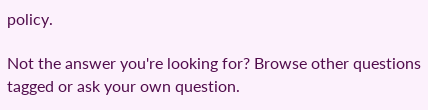policy.

Not the answer you're looking for? Browse other questions tagged or ask your own question.